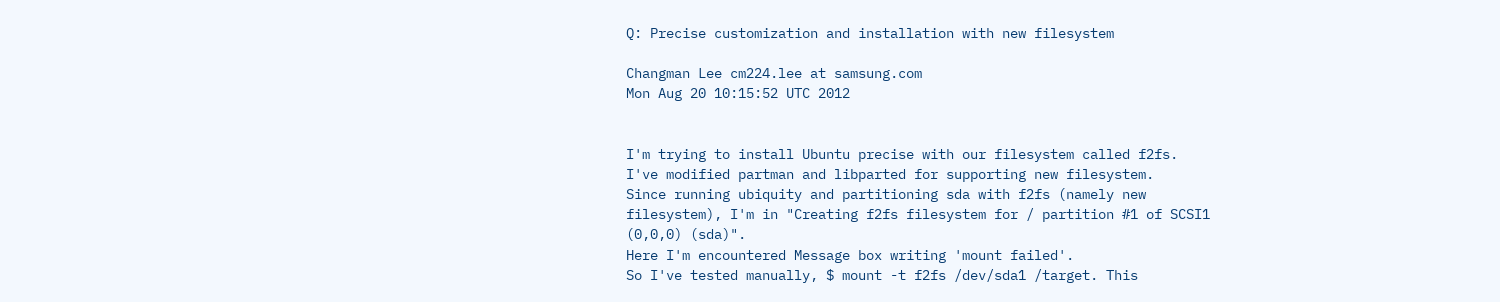Q: Precise customization and installation with new filesystem

Changman Lee cm224.lee at samsung.com
Mon Aug 20 10:15:52 UTC 2012


I'm trying to install Ubuntu precise with our filesystem called f2fs.
I've modified partman and libparted for supporting new filesystem.
Since running ubiquity and partitioning sda with f2fs (namely new
filesystem), I'm in "Creating f2fs filesystem for / partition #1 of SCSI1
(0,0,0) (sda)".
Here I'm encountered Message box writing 'mount failed'.
So I've tested manually, $ mount -t f2fs /dev/sda1 /target. This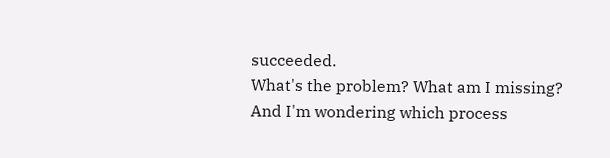succeeded.
What's the problem? What am I missing? And I'm wondering which process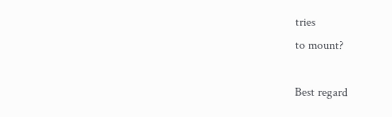tries
to mount?

Best regard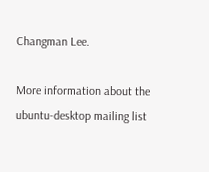Changman Lee.

More information about the ubuntu-desktop mailing list